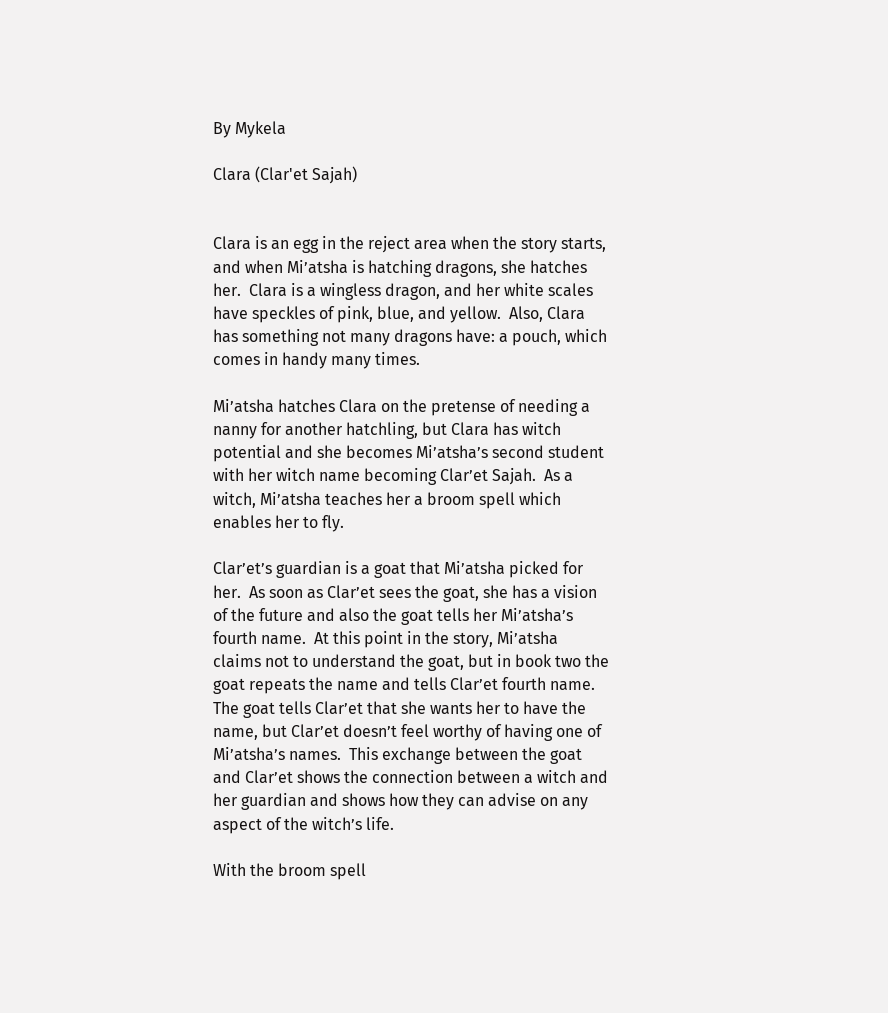By Mykela

Clara (Clar'et Sajah)


Clara is an egg in the reject area when the story starts, and when Mi’atsha is hatching dragons, she hatches her.  Clara is a wingless dragon, and her white scales have speckles of pink, blue, and yellow.  Also, Clara has something not many dragons have: a pouch, which comes in handy many times.

Mi’atsha hatches Clara on the pretense of needing a nanny for another hatchling, but Clara has witch potential and she becomes Mi’atsha’s second student with her witch name becoming Clar’et Sajah.  As a witch, Mi’atsha teaches her a broom spell which enables her to fly.

Clar’et’s guardian is a goat that Mi’atsha picked for her.  As soon as Clar’et sees the goat, she has a vision of the future and also the goat tells her Mi’atsha’s fourth name.  At this point in the story, Mi’atsha claims not to understand the goat, but in book two the goat repeats the name and tells Clar’et fourth name.  The goat tells Clar’et that she wants her to have the name, but Clar’et doesn’t feel worthy of having one of Mi’atsha’s names.  This exchange between the goat and Clar’et shows the connection between a witch and her guardian and shows how they can advise on any aspect of the witch’s life.

With the broom spell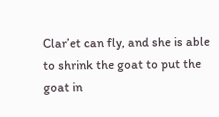Clar’et can fly, and she is able to shrink the goat to put the goat in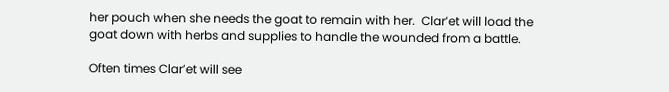her pouch when she needs the goat to remain with her.  Clar’et will load the goat down with herbs and supplies to handle the wounded from a battle.

Often times Clar’et will see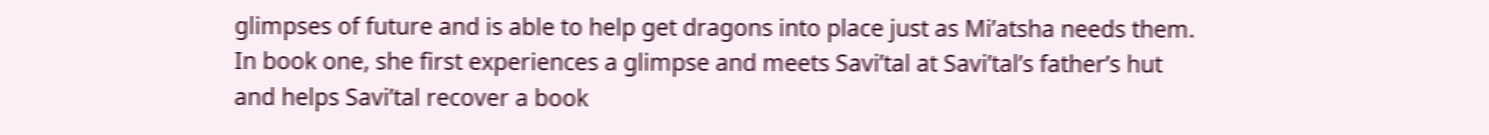glimpses of future and is able to help get dragons into place just as Mi’atsha needs them.  In book one, she first experiences a glimpse and meets Savi’tal at Savi’tal’s father’s hut and helps Savi’tal recover a book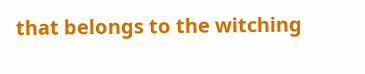that belongs to the witching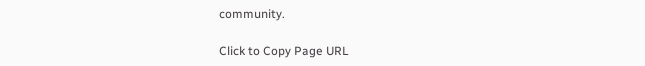community.

Click to Copy Page URL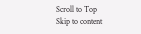Scroll to Top
Skip to content